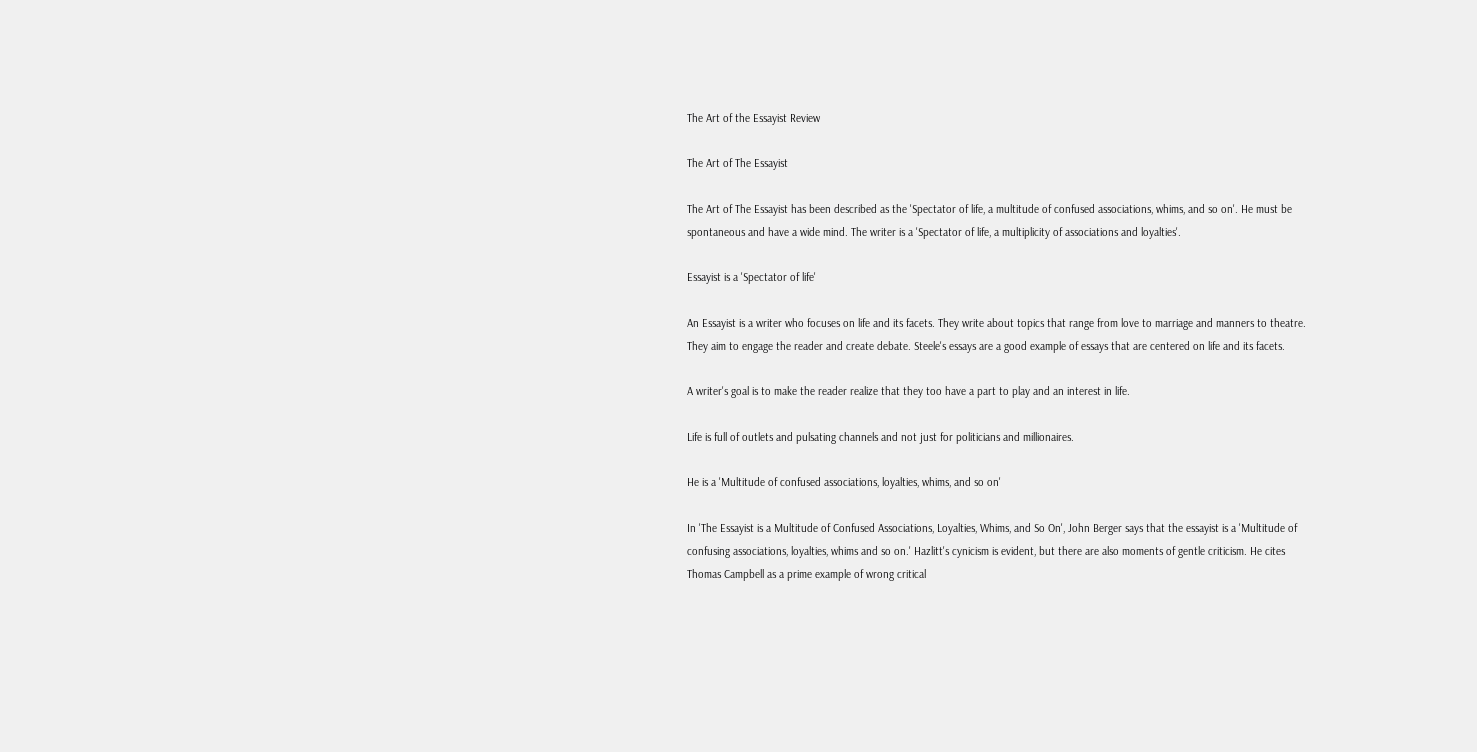The Art of the Essayist Review

The Art of The Essayist

The Art of The Essayist has been described as the 'Spectator of life, a multitude of confused associations, whims, and so on'. He must be spontaneous and have a wide mind. The writer is a 'Spectator of life, a multiplicity of associations and loyalties'.

Essayist is a 'Spectator of life'

An Essayist is a writer who focuses on life and its facets. They write about topics that range from love to marriage and manners to theatre. They aim to engage the reader and create debate. Steele's essays are a good example of essays that are centered on life and its facets.

A writer's goal is to make the reader realize that they too have a part to play and an interest in life.

Life is full of outlets and pulsating channels and not just for politicians and millionaires.

He is a 'Multitude of confused associations, loyalties, whims, and so on'

In 'The Essayist is a Multitude of Confused Associations, Loyalties, Whims, and So On', John Berger says that the essayist is a 'Multitude of confusing associations, loyalties, whims and so on.' Hazlitt's cynicism is evident, but there are also moments of gentle criticism. He cites Thomas Campbell as a prime example of wrong critical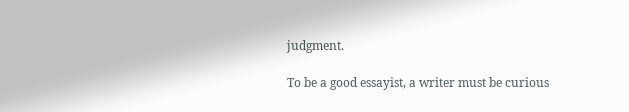judgment.

To be a good essayist, a writer must be curious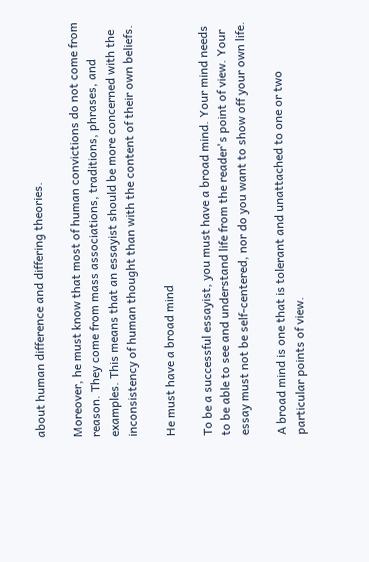about human difference and differing theories.

Moreover, he must know that most of human convictions do not come from reason. They come from mass associations, traditions, phrases, and examples. This means that an essayist should be more concerned with the inconsistency of human thought than with the content of their own beliefs.

He must have a broad mind

To be a successful essayist, you must have a broad mind. Your mind needs to be able to see and understand life from the reader's point of view. Your essay must not be self-centered, nor do you want to show off your own life.

A broad mind is one that is tolerant and unattached to one or two particular points of view.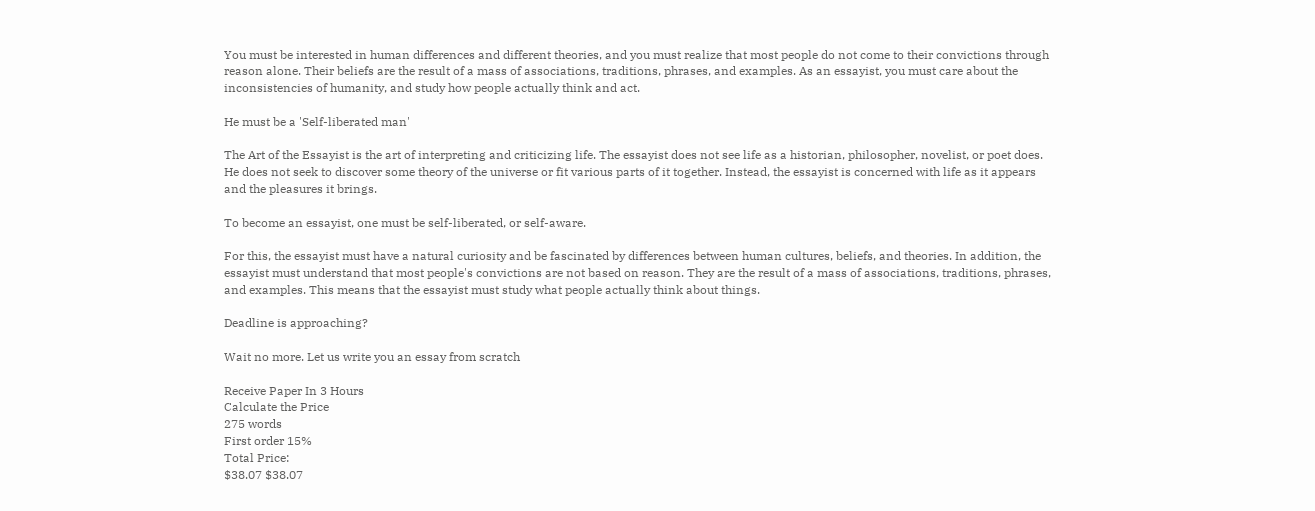You must be interested in human differences and different theories, and you must realize that most people do not come to their convictions through reason alone. Their beliefs are the result of a mass of associations, traditions, phrases, and examples. As an essayist, you must care about the inconsistencies of humanity, and study how people actually think and act.

He must be a 'Self-liberated man'

The Art of the Essayist is the art of interpreting and criticizing life. The essayist does not see life as a historian, philosopher, novelist, or poet does. He does not seek to discover some theory of the universe or fit various parts of it together. Instead, the essayist is concerned with life as it appears and the pleasures it brings.

To become an essayist, one must be self-liberated, or self-aware.

For this, the essayist must have a natural curiosity and be fascinated by differences between human cultures, beliefs, and theories. In addition, the essayist must understand that most people's convictions are not based on reason. They are the result of a mass of associations, traditions, phrases, and examples. This means that the essayist must study what people actually think about things.

Deadline is approaching?

Wait no more. Let us write you an essay from scratch

Receive Paper In 3 Hours
Calculate the Price
275 words
First order 15%
Total Price:
$38.07 $38.07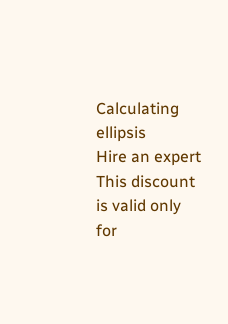Calculating ellipsis
Hire an expert
This discount is valid only for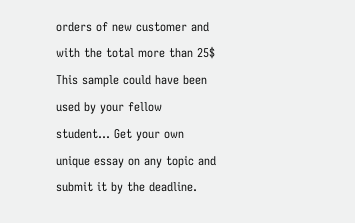orders of new customer and with the total more than 25$
This sample could have been used by your fellow student... Get your own unique essay on any topic and submit it by the deadline.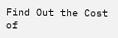Find Out the Cost of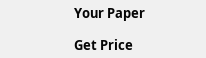Your Paper

Get Price